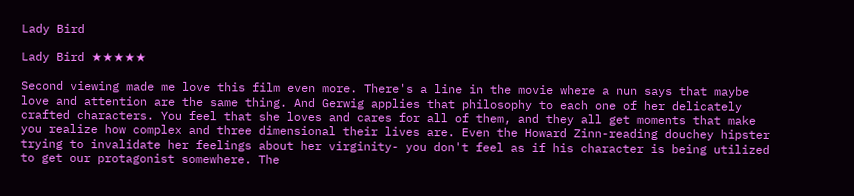Lady Bird

Lady Bird ★★★★★

Second viewing made me love this film even more. There's a line in the movie where a nun says that maybe love and attention are the same thing. And Gerwig applies that philosophy to each one of her delicately crafted characters. You feel that she loves and cares for all of them, and they all get moments that make you realize how complex and three dimensional their lives are. Even the Howard Zinn-reading douchey hipster trying to invalidate her feelings about her virginity- you don't feel as if his character is being utilized to get our protagonist somewhere. The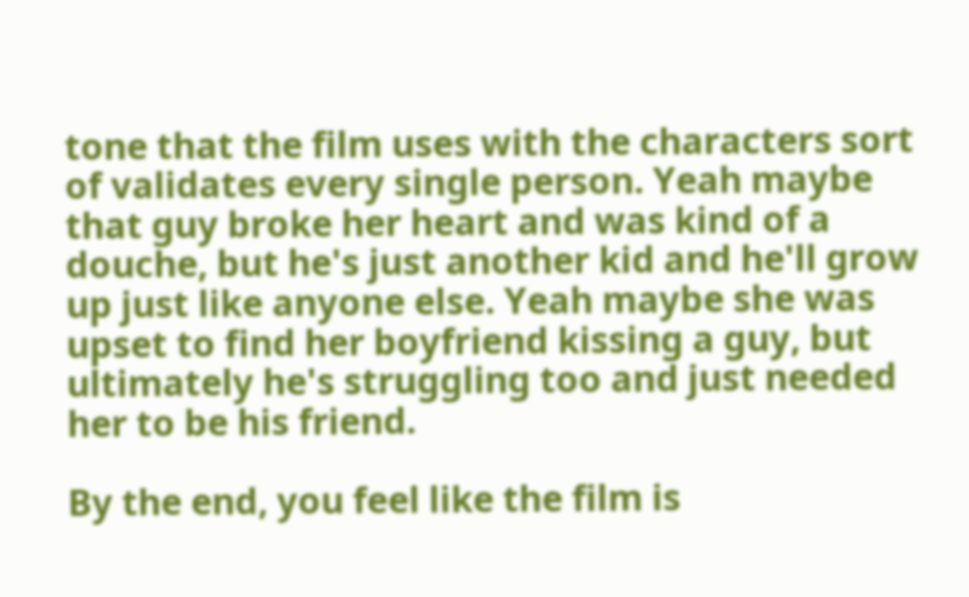tone that the film uses with the characters sort of validates every single person. Yeah maybe that guy broke her heart and was kind of a douche, but he's just another kid and he'll grow up just like anyone else. Yeah maybe she was upset to find her boyfriend kissing a guy, but ultimately he's struggling too and just needed her to be his friend.

By the end, you feel like the film is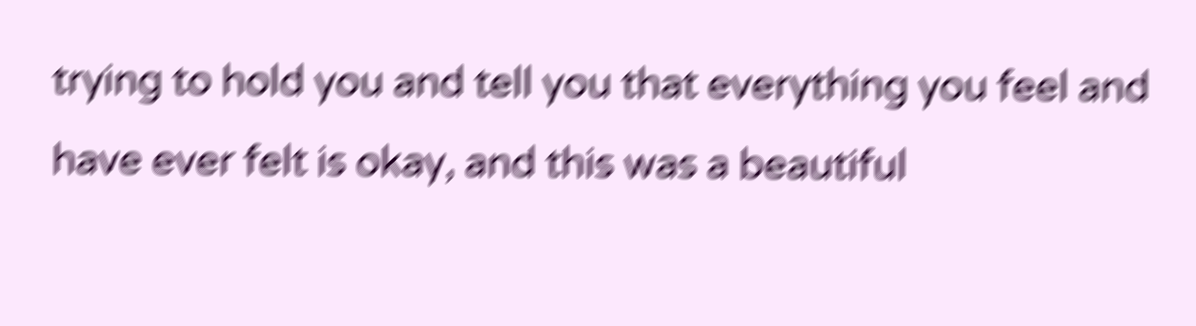trying to hold you and tell you that everything you feel and have ever felt is okay, and this was a beautiful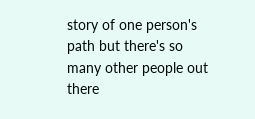story of one person's path but there's so many other people out there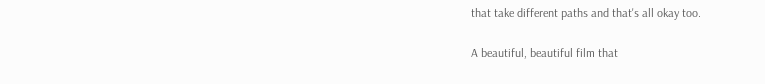that take different paths and that's all okay too.

A beautiful, beautiful film that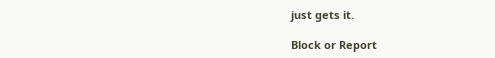just gets it.

Block or Report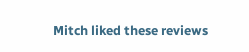Mitch liked these reviews